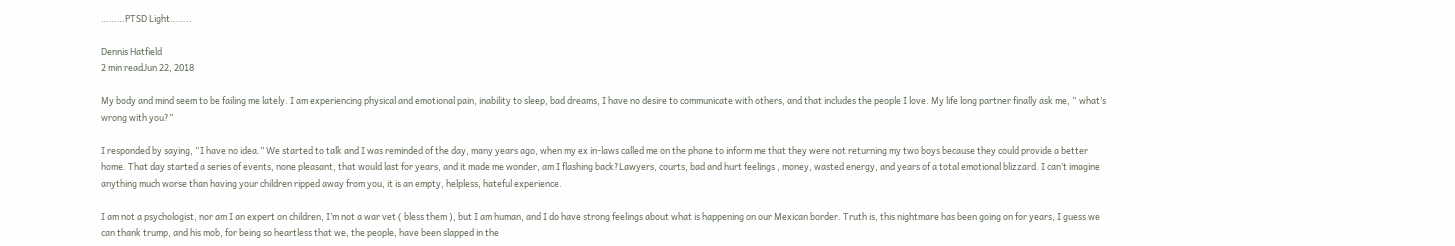………PTSD Light……..

Dennis Hatfield
2 min readJun 22, 2018

My body and mind seem to be failing me lately. I am experiencing physical and emotional pain, inability to sleep, bad dreams, I have no desire to communicate with others, and that includes the people I love. My life long partner finally ask me, “ what’s wrong with you?”

I responded by saying, “I have no idea.” We started to talk and I was reminded of the day, many years ago, when my ex in-laws called me on the phone to inform me that they were not returning my two boys because they could provide a better home. That day started a series of events, none pleasant, that would last for years, and it made me wonder, am I flashing back?Lawyers, courts, bad and hurt feelings , money, wasted energy, and years of a total emotional blizzard. I can’t imagine anything much worse than having your children ripped away from you, it is an empty, helpless, hateful experience.

I am not a psychologist, nor am I an expert on children, I’m not a war vet ( bless them ), but I am human, and I do have strong feelings about what is happening on our Mexican border. Truth is, this nightmare has been going on for years, I guess we can thank trump, and his mob, for being so heartless that we, the people, have been slapped in the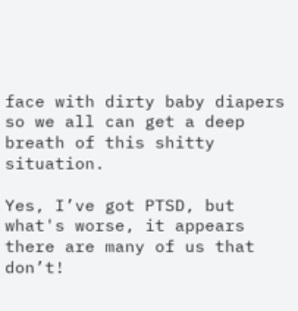face with dirty baby diapers so we all can get a deep breath of this shitty situation.

Yes, I’ve got PTSD, but what's worse, it appears there are many of us that don’t!